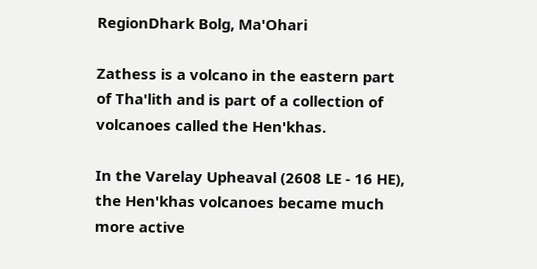RegionDhark Bolg, Ma'Ohari

Zathess is a volcano in the eastern part of Tha'lith and is part of a collection of volcanoes called the Hen'khas.

In the Varelay Upheaval (2608 LE - 16 HE), the Hen'khas volcanoes became much more active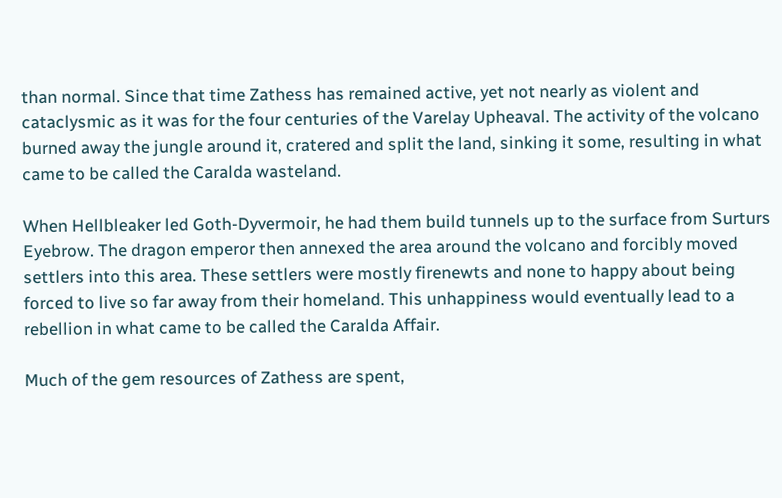than normal. Since that time Zathess has remained active, yet not nearly as violent and cataclysmic as it was for the four centuries of the Varelay Upheaval. The activity of the volcano burned away the jungle around it, cratered and split the land, sinking it some, resulting in what came to be called the Caralda wasteland.

When Hellbleaker led Goth-Dyvermoir, he had them build tunnels up to the surface from Surturs Eyebrow. The dragon emperor then annexed the area around the volcano and forcibly moved settlers into this area. These settlers were mostly firenewts and none to happy about being forced to live so far away from their homeland. This unhappiness would eventually lead to a rebellion in what came to be called the Caralda Affair.

Much of the gem resources of Zathess are spent,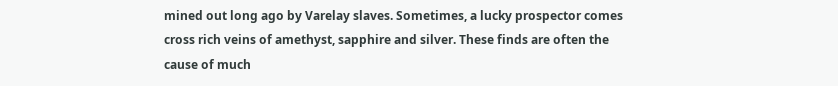mined out long ago by Varelay slaves. Sometimes, a lucky prospector comes cross rich veins of amethyst, sapphire and silver. These finds are often the cause of much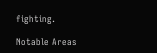fighting.

Notable Areas